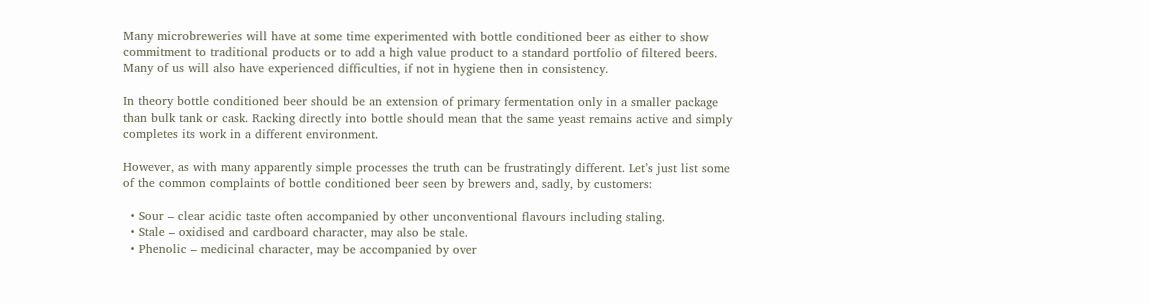Many microbreweries will have at some time experimented with bottle conditioned beer as either to show commitment to traditional products or to add a high value product to a standard portfolio of filtered beers. Many of us will also have experienced difficulties, if not in hygiene then in consistency.

In theory bottle conditioned beer should be an extension of primary fermentation only in a smaller package than bulk tank or cask. Racking directly into bottle should mean that the same yeast remains active and simply completes its work in a different environment.

However, as with many apparently simple processes the truth can be frustratingly different. Let’s just list some of the common complaints of bottle conditioned beer seen by brewers and, sadly, by customers:

  • Sour – clear acidic taste often accompanied by other unconventional flavours including staling.
  • Stale – oxidised and cardboard character, may also be stale.
  • Phenolic – medicinal character, may be accompanied by over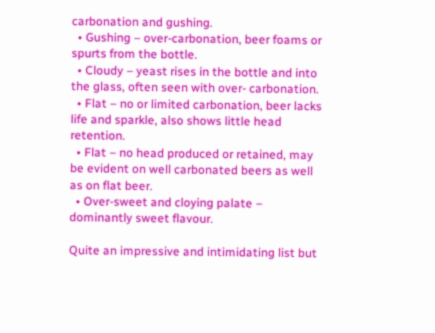carbonation and gushing.
  • Gushing – over-carbonation, beer foams or spurts from the bottle.
  • Cloudy – yeast rises in the bottle and into the glass, often seen with over- carbonation.
  • Flat – no or limited carbonation, beer lacks life and sparkle, also shows little head retention.
  • Flat – no head produced or retained, may be evident on well carbonated beers as well as on flat beer.
  • Over-sweet and cloying palate – dominantly sweet flavour.

Quite an impressive and intimidating list but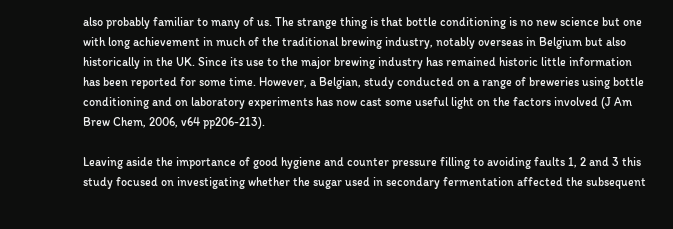also probably familiar to many of us. The strange thing is that bottle conditioning is no new science but one with long achievement in much of the traditional brewing industry, notably overseas in Belgium but also historically in the UK. Since its use to the major brewing industry has remained historic little information has been reported for some time. However, a Belgian, study conducted on a range of breweries using bottle conditioning and on laboratory experiments has now cast some useful light on the factors involved (J Am Brew Chem, 2006, v64 pp206-213).

Leaving aside the importance of good hygiene and counter pressure filling to avoiding faults 1, 2 and 3 this study focused on investigating whether the sugar used in secondary fermentation affected the subsequent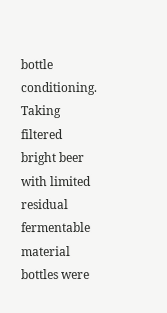bottle conditioning. Taking filtered bright beer with limited residual fermentable material bottles were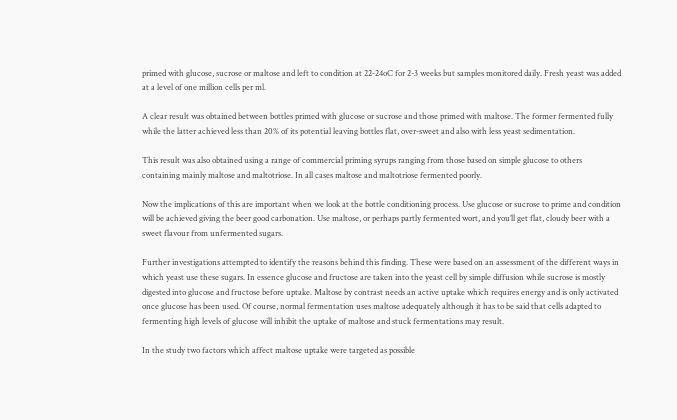primed with glucose, sucrose or maltose and left to condition at 22-24oC for 2-3 weeks but samples monitored daily. Fresh yeast was added at a level of one million cells per ml.

A clear result was obtained between bottles primed with glucose or sucrose and those primed with maltose. The former fermented fully while the latter achieved less than 20% of its potential leaving bottles flat, over-sweet and also with less yeast sedimentation.

This result was also obtained using a range of commercial priming syrups ranging from those based on simple glucose to others containing mainly maltose and maltotriose. In all cases maltose and maltotriose fermented poorly.

Now the implications of this are important when we look at the bottle conditioning process. Use glucose or sucrose to prime and condition will be achieved giving the beer good carbonation. Use maltose, or perhaps partly fermented wort, and you’ll get flat, cloudy beer with a sweet flavour from unfermented sugars.

Further investigations attempted to identify the reasons behind this finding. These were based on an assessment of the different ways in which yeast use these sugars. In essence glucose and fructose are taken into the yeast cell by simple diffusion while sucrose is mostly digested into glucose and fructose before uptake. Maltose by contrast needs an active uptake which requires energy and is only activated once glucose has been used. Of course, normal fermentation uses maltose adequately although it has to be said that cells adapted to fermenting high levels of glucose will inhibit the uptake of maltose and stuck fermentations may result.

In the study two factors which affect maltose uptake were targeted as possible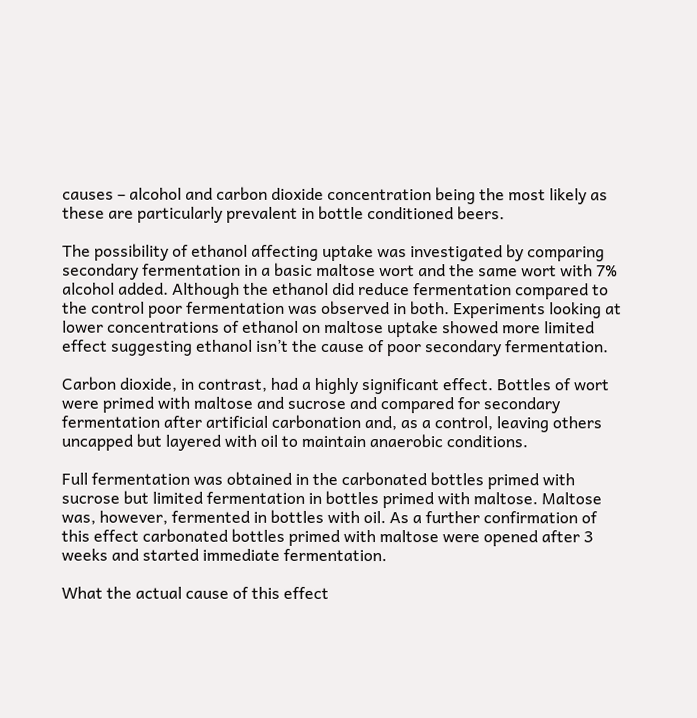causes – alcohol and carbon dioxide concentration being the most likely as these are particularly prevalent in bottle conditioned beers.

The possibility of ethanol affecting uptake was investigated by comparing secondary fermentation in a basic maltose wort and the same wort with 7% alcohol added. Although the ethanol did reduce fermentation compared to the control poor fermentation was observed in both. Experiments looking at lower concentrations of ethanol on maltose uptake showed more limited effect suggesting ethanol isn’t the cause of poor secondary fermentation.

Carbon dioxide, in contrast, had a highly significant effect. Bottles of wort were primed with maltose and sucrose and compared for secondary fermentation after artificial carbonation and, as a control, leaving others uncapped but layered with oil to maintain anaerobic conditions.

Full fermentation was obtained in the carbonated bottles primed with sucrose but limited fermentation in bottles primed with maltose. Maltose was, however, fermented in bottles with oil. As a further confirmation of this effect carbonated bottles primed with maltose were opened after 3 weeks and started immediate fermentation.

What the actual cause of this effect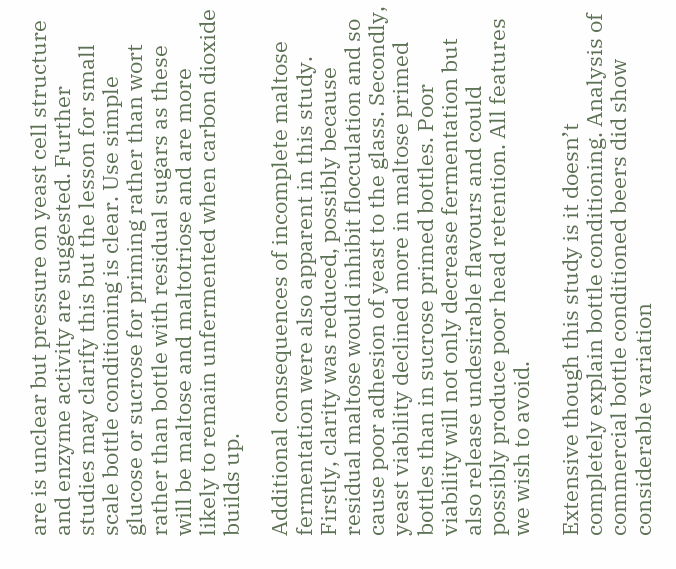are is unclear but pressure on yeast cell structure and enzyme activity are suggested. Further studies may clarify this but the lesson for small scale bottle conditioning is clear. Use simple glucose or sucrose for priming rather than wort rather than bottle with residual sugars as these will be maltose and maltotriose and are more likely to remain unfermented when carbon dioxide builds up.

Additional consequences of incomplete maltose fermentation were also apparent in this study. Firstly, clarity was reduced, possibly because residual maltose would inhibit flocculation and so cause poor adhesion of yeast to the glass. Secondly, yeast viability declined more in maltose primed bottles than in sucrose primed bottles. Poor viability will not only decrease fermentation but also release undesirable flavours and could possibly produce poor head retention. All features we wish to avoid.

Extensive though this study is it doesn’t completely explain bottle conditioning. Analysis of commercial bottle conditioned beers did show considerable variation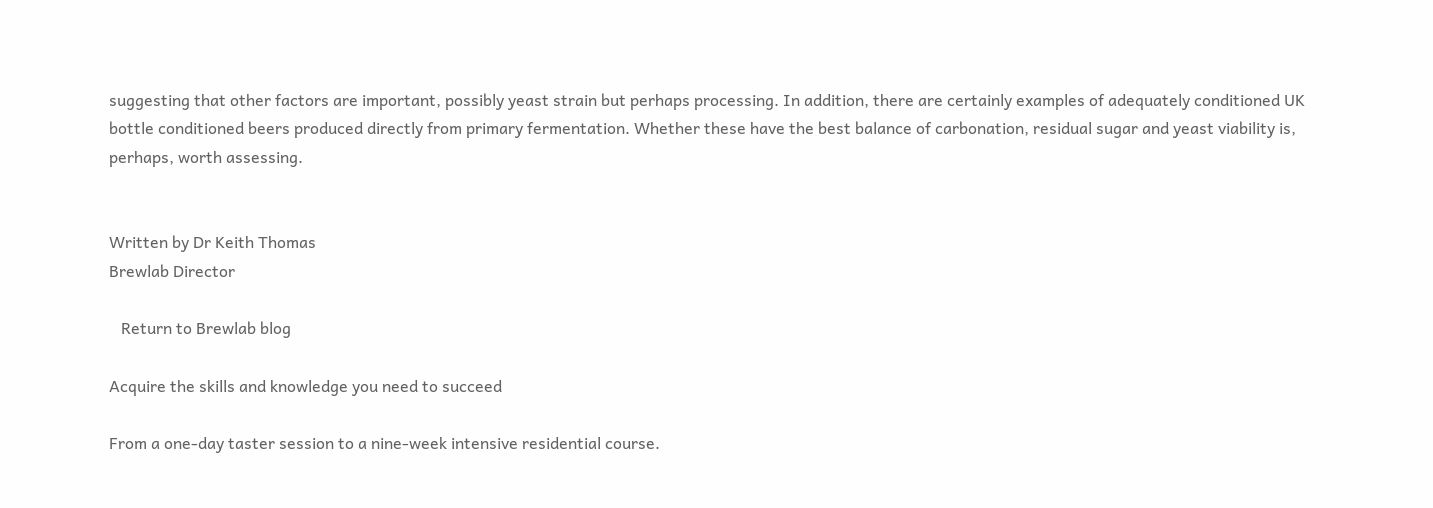suggesting that other factors are important, possibly yeast strain but perhaps processing. In addition, there are certainly examples of adequately conditioned UK bottle conditioned beers produced directly from primary fermentation. Whether these have the best balance of carbonation, residual sugar and yeast viability is, perhaps, worth assessing.


Written by Dr Keith Thomas
Brewlab Director

   Return to Brewlab blog

Acquire the skills and knowledge you need to succeed

From a one-day taster session to a nine-week intensive residential course.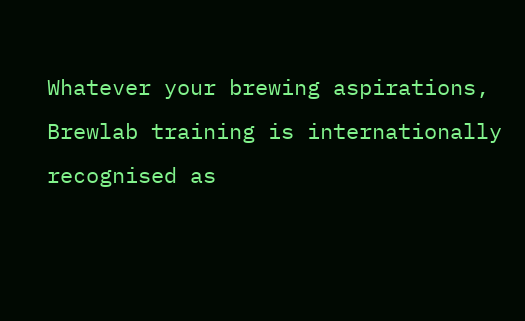Whatever your brewing aspirations, Brewlab training is internationally recognised as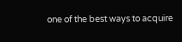one of the best ways to acquire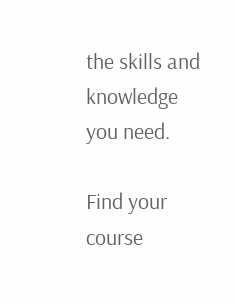the skills and knowledge you need.

Find your course